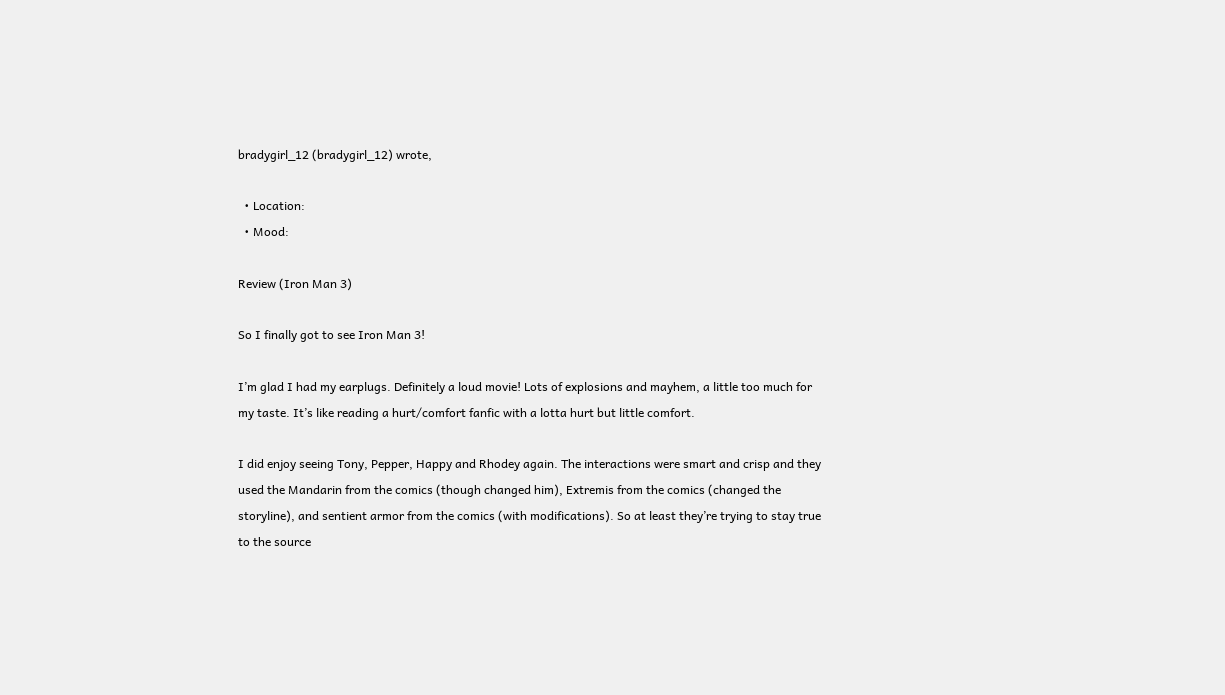bradygirl_12 (bradygirl_12) wrote,

  • Location:
  • Mood:

Review (Iron Man 3)

So I finally got to see Iron Man 3!

I’m glad I had my earplugs. Definitely a loud movie! Lots of explosions and mayhem, a little too much for my taste. It’s like reading a hurt/comfort fanfic with a lotta hurt but little comfort.

I did enjoy seeing Tony, Pepper, Happy and Rhodey again. The interactions were smart and crisp and they used the Mandarin from the comics (though changed him), Extremis from the comics (changed the storyline), and sentient armor from the comics (with modifications). So at least they’re trying to stay true to the source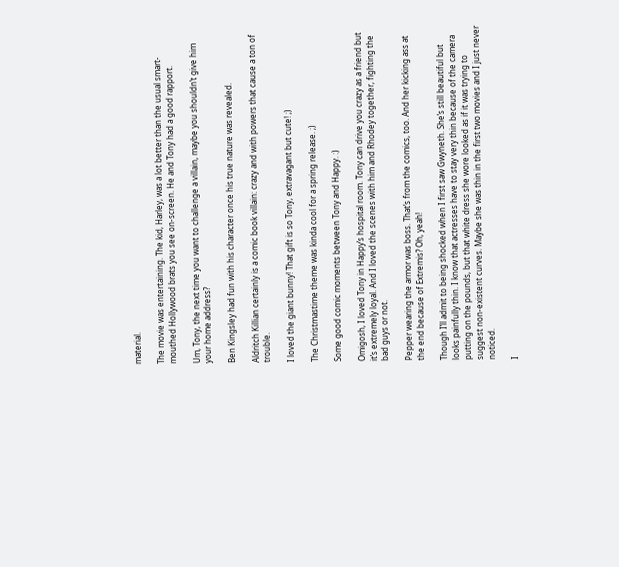material.

The movie was entertaining. The kid, Harley, was a lot better than the usual smart-mouthed Hollywood brats you see on-screen. He and Tony had a good rapport.

Um, Tony, the next time you want to challenge a villain, maybe you shouldn’t give him your home address?

Ben Kingsley had fun with his character once his true nature was revealed.

Aldritch Killian certainly is a comic book villain: crazy and with powers that cause a ton of trouble.

I loved the giant bunny! That gift is so Tony, extravagant but cute! ;)

The Christmastime theme was kinda cool for a spring release. ;)

Some good comic moments between Tony and Happy. :)

Omigosh, I loved Tony in Happy’s hospital room. Tony can drive you crazy as a friend but it’s extremely loyal. And I loved the scenes with him and Rhodey together, fighting the bad guys or not.

Pepper wearing the armor was boss. That’s from the comics, too. And her kicking ass at the end because of Extremis? Oh, yeah!

Though I’ll admit to being shocked when I first saw Gwyneth. She’s still beautiful but looks painfully thin. I know that actresses have to stay very thin because of the camera putting on the pounds, but that white dress she wore looked as if it was trying to suggest non-existent curves. Maybe she was thin in the first two movies and I just never noticed.

I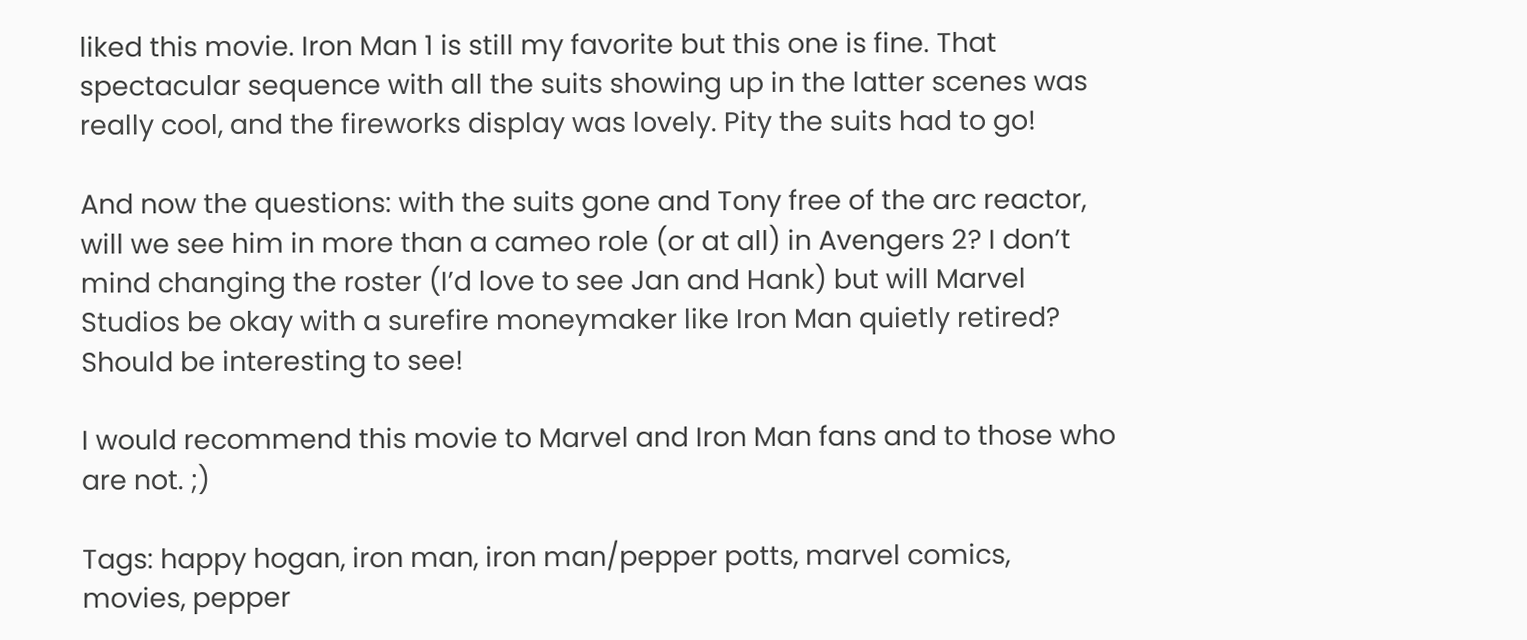liked this movie. Iron Man 1 is still my favorite but this one is fine. That spectacular sequence with all the suits showing up in the latter scenes was really cool, and the fireworks display was lovely. Pity the suits had to go!

And now the questions: with the suits gone and Tony free of the arc reactor, will we see him in more than a cameo role (or at all) in Avengers 2? I don’t mind changing the roster (I’d love to see Jan and Hank) but will Marvel Studios be okay with a surefire moneymaker like Iron Man quietly retired? Should be interesting to see!

I would recommend this movie to Marvel and Iron Man fans and to those who are not. ;)

Tags: happy hogan, iron man, iron man/pepper potts, marvel comics, movies, pepper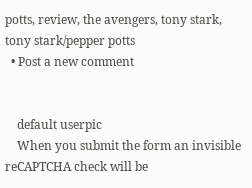potts, review, the avengers, tony stark, tony stark/pepper potts
  • Post a new comment


    default userpic
    When you submit the form an invisible reCAPTCHA check will be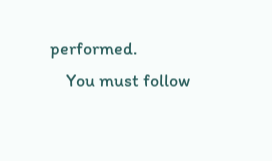performed.
    You must follow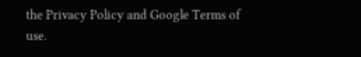the Privacy Policy and Google Terms of use.